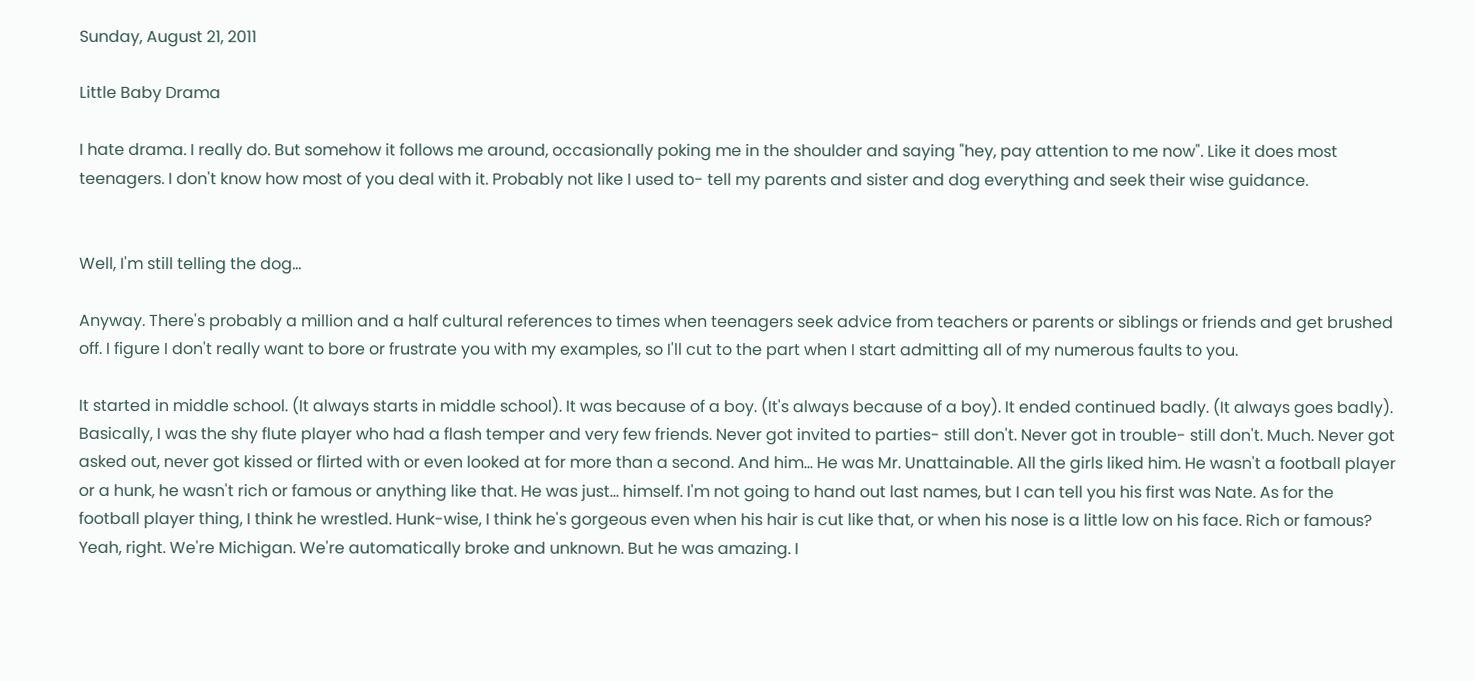Sunday, August 21, 2011

Little Baby Drama

I hate drama. I really do. But somehow it follows me around, occasionally poking me in the shoulder and saying "hey, pay attention to me now". Like it does most teenagers. I don't know how most of you deal with it. Probably not like I used to- tell my parents and sister and dog everything and seek their wise guidance.


Well, I'm still telling the dog...

Anyway. There's probably a million and a half cultural references to times when teenagers seek advice from teachers or parents or siblings or friends and get brushed off. I figure I don't really want to bore or frustrate you with my examples, so I'll cut to the part when I start admitting all of my numerous faults to you.

It started in middle school. (It always starts in middle school). It was because of a boy. (It's always because of a boy). It ended continued badly. (It always goes badly). Basically, I was the shy flute player who had a flash temper and very few friends. Never got invited to parties- still don't. Never got in trouble- still don't. Much. Never got asked out, never got kissed or flirted with or even looked at for more than a second. And him... He was Mr. Unattainable. All the girls liked him. He wasn't a football player or a hunk, he wasn't rich or famous or anything like that. He was just... himself. I'm not going to hand out last names, but I can tell you his first was Nate. As for the football player thing, I think he wrestled. Hunk-wise, I think he's gorgeous even when his hair is cut like that, or when his nose is a little low on his face. Rich or famous? Yeah, right. We're Michigan. We're automatically broke and unknown. But he was amazing. I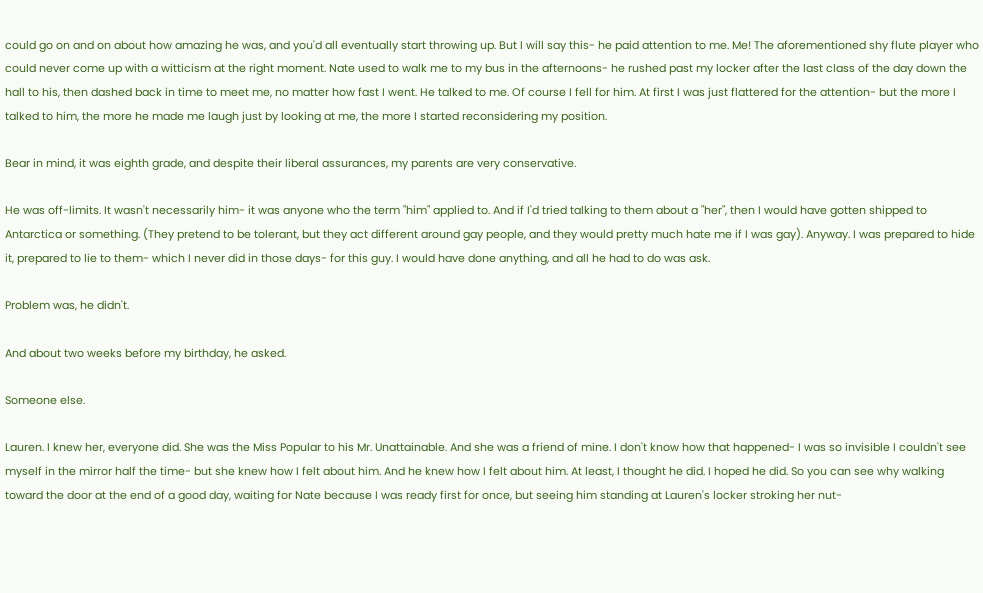could go on and on about how amazing he was, and you'd all eventually start throwing up. But I will say this- he paid attention to me. Me! The aforementioned shy flute player who could never come up with a witticism at the right moment. Nate used to walk me to my bus in the afternoons- he rushed past my locker after the last class of the day down the hall to his, then dashed back in time to meet me, no matter how fast I went. He talked to me. Of course I fell for him. At first I was just flattered for the attention- but the more I talked to him, the more he made me laugh just by looking at me, the more I started reconsidering my position.

Bear in mind, it was eighth grade, and despite their liberal assurances, my parents are very conservative.

He was off-limits. It wasn't necessarily him- it was anyone who the term "him" applied to. And if I'd tried talking to them about a "her", then I would have gotten shipped to Antarctica or something. (They pretend to be tolerant, but they act different around gay people, and they would pretty much hate me if I was gay). Anyway. I was prepared to hide it, prepared to lie to them- which I never did in those days- for this guy. I would have done anything, and all he had to do was ask.

Problem was, he didn't.

And about two weeks before my birthday, he asked.

Someone else.

Lauren. I knew her, everyone did. She was the Miss Popular to his Mr. Unattainable. And she was a friend of mine. I don't know how that happened- I was so invisible I couldn't see myself in the mirror half the time- but she knew how I felt about him. And he knew how I felt about him. At least, I thought he did. I hoped he did. So you can see why walking toward the door at the end of a good day, waiting for Nate because I was ready first for once, but seeing him standing at Lauren's locker stroking her nut-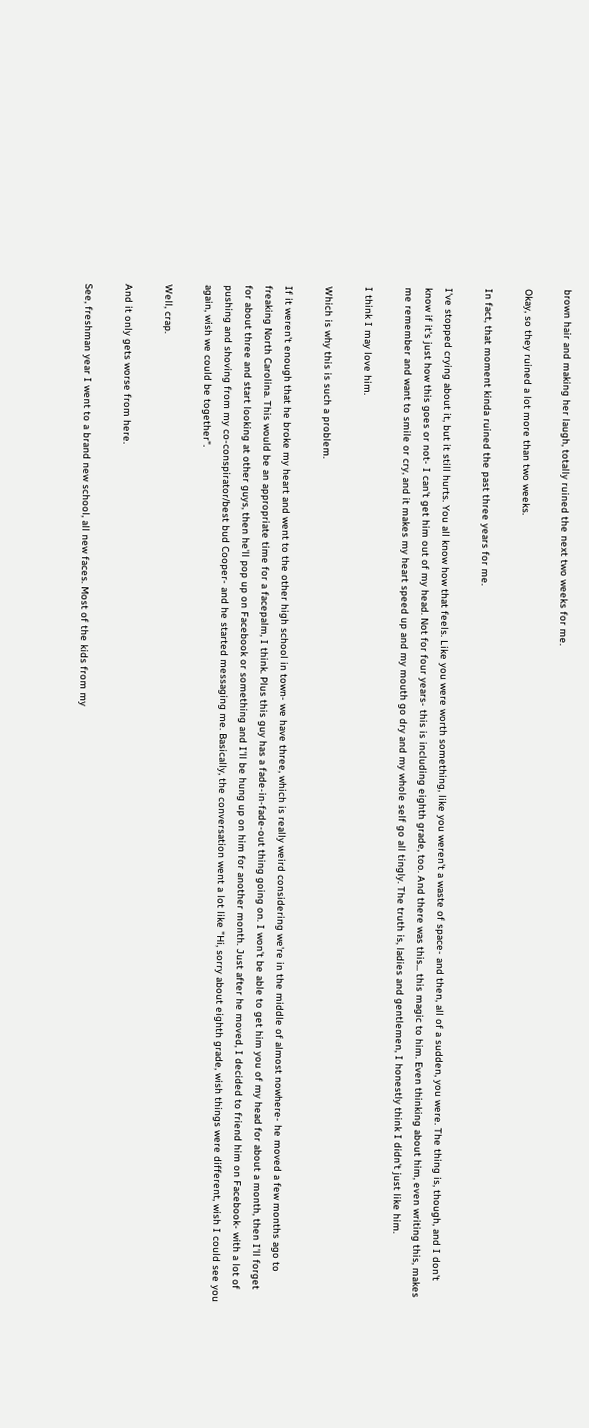brown hair and making her laugh, totally ruined the next two weeks for me.

Okay, so they ruined a lot more than two weeks.

In fact, that moment kinda ruined the past three years for me.

I've stopped crying about it, but it still hurts. You all know how that feels. Like you were worth something, like you weren't a waste of space- and then, all of a sudden, you were. The thing is, though, and I don't know if it's just how this goes or not- I can't get him out of my head. Not for four years- this is including eighth grade, too. And there was this... this magic to him. Even thinking about him, even writing this, makes me remember and want to smile or cry, and it makes my heart speed up and my mouth go dry and my whole self go all tingly. The truth is, ladies and gentlemen, I honestly think I didn't just like him.

I think I may love him.

Which is why this is such a problem.

If it weren't enough that he broke my heart and went to the other high school in town- we have three, which is really weird considering we're in the middle of almost nowhere- he moved a few months ago to freaking North Carolina. This would be an appropriate time for a facepalm, I think. Plus this guy has a fade-in-fade-out thing going on. I won't be able to get him you of my head for about a month, then I'll forget for about three and start looking at other guys, then he'll pop up on Facebook or something and I'll be hung up on him for another month. Just after he moved, I decided to friend him on Facebook- with a lot of pushing and shoving from my co-conspirator/best bud Cooper- and he started messaging me. Basically, the conversation went a lot like "Hi, sorry about eighth grade, wish things were different, wish I could see you again, wish we could be together".

Well, crap.

And it only gets worse from here.

See, freshman year I went to a brand new school, all new faces. Most of the kids from my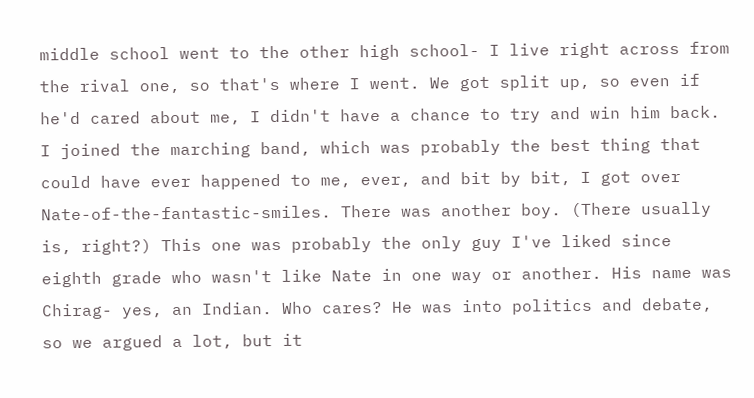middle school went to the other high school- I live right across from the rival one, so that's where I went. We got split up, so even if he'd cared about me, I didn't have a chance to try and win him back. I joined the marching band, which was probably the best thing that could have ever happened to me, ever, and bit by bit, I got over Nate-of-the-fantastic-smiles. There was another boy. (There usually is, right?) This one was probably the only guy I've liked since eighth grade who wasn't like Nate in one way or another. His name was Chirag- yes, an Indian. Who cares? He was into politics and debate, so we argued a lot, but it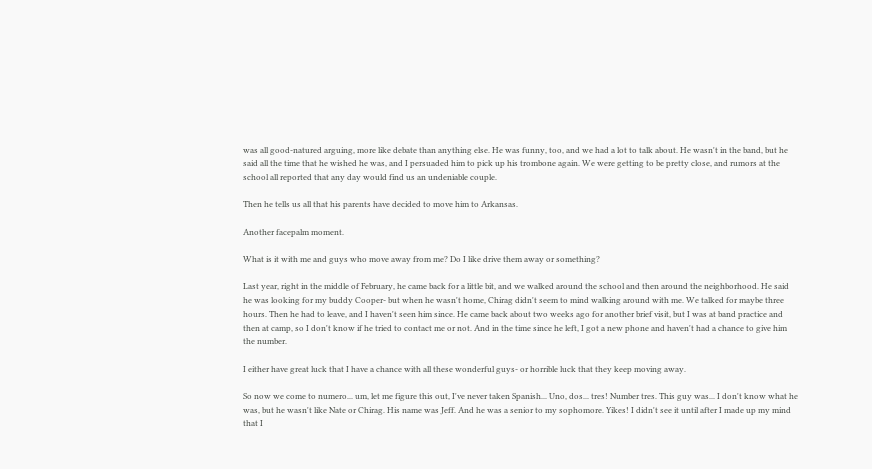was all good-natured arguing, more like debate than anything else. He was funny, too, and we had a lot to talk about. He wasn't in the band, but he said all the time that he wished he was, and I persuaded him to pick up his trombone again. We were getting to be pretty close, and rumors at the school all reported that any day would find us an undeniable couple.

Then he tells us all that his parents have decided to move him to Arkansas.

Another facepalm moment.

What is it with me and guys who move away from me? Do I like drive them away or something?

Last year, right in the middle of February, he came back for a little bit, and we walked around the school and then around the neighborhood. He said he was looking for my buddy Cooper- but when he wasn't home, Chirag didn't seem to mind walking around with me. We talked for maybe three hours. Then he had to leave, and I haven't seen him since. He came back about two weeks ago for another brief visit, but I was at band practice and then at camp, so I don't know if he tried to contact me or not. And in the time since he left, I got a new phone and haven't had a chance to give him the number.

I either have great luck that I have a chance with all these wonderful guys- or horrible luck that they keep moving away.

So now we come to numero... um, let me figure this out, I've never taken Spanish... Uno, dos... tres! Number tres. This guy was... I don't know what he was, but he wasn't like Nate or Chirag. His name was Jeff. And he was a senior to my sophomore. Yikes! I didn't see it until after I made up my mind that I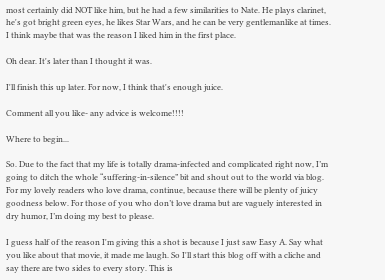most certainly did NOT like him, but he had a few similarities to Nate. He plays clarinet, he's got bright green eyes, he likes Star Wars, and he can be very gentlemanlike at times. I think maybe that was the reason I liked him in the first place.

Oh dear. It's later than I thought it was.

I'll finish this up later. For now, I think that's enough juice.

Comment all you like- any advice is welcome!!!!

Where to begin...

So. Due to the fact that my life is totally drama-infected and complicated right now, I’m going to ditch the whole “suffering-in-silence” bit and shout out to the world via blog. For my lovely readers who love drama, continue, because there will be plenty of juicy goodness below. For those of you who don’t love drama but are vaguely interested in dry humor, I’m doing my best to please.

I guess half of the reason I'm giving this a shot is because I just saw Easy A. Say what you like about that movie, it made me laugh. So I'll start this blog off with a cliche and say there are two sides to every story. This is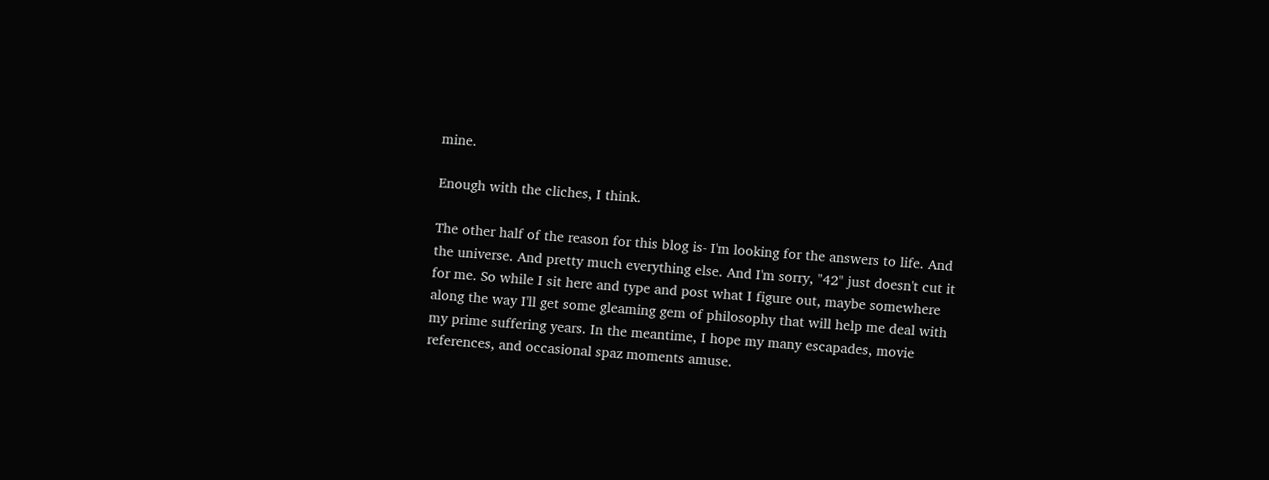mine.

Enough with the cliches, I think.

The other half of the reason for this blog is- I'm looking for the answers to life. And the universe. And pretty much everything else. And I'm sorry, "42" just doesn't cut it for me. So while I sit here and type and post what I figure out, maybe somewhere along the way I'll get some gleaming gem of philosophy that will help me deal with my prime suffering years. In the meantime, I hope my many escapades, movie references, and occasional spaz moments amuse.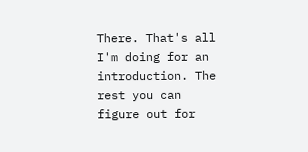There. That's all I'm doing for an introduction. The rest you can figure out for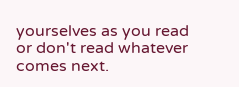yourselves as you read or don't read whatever comes next.